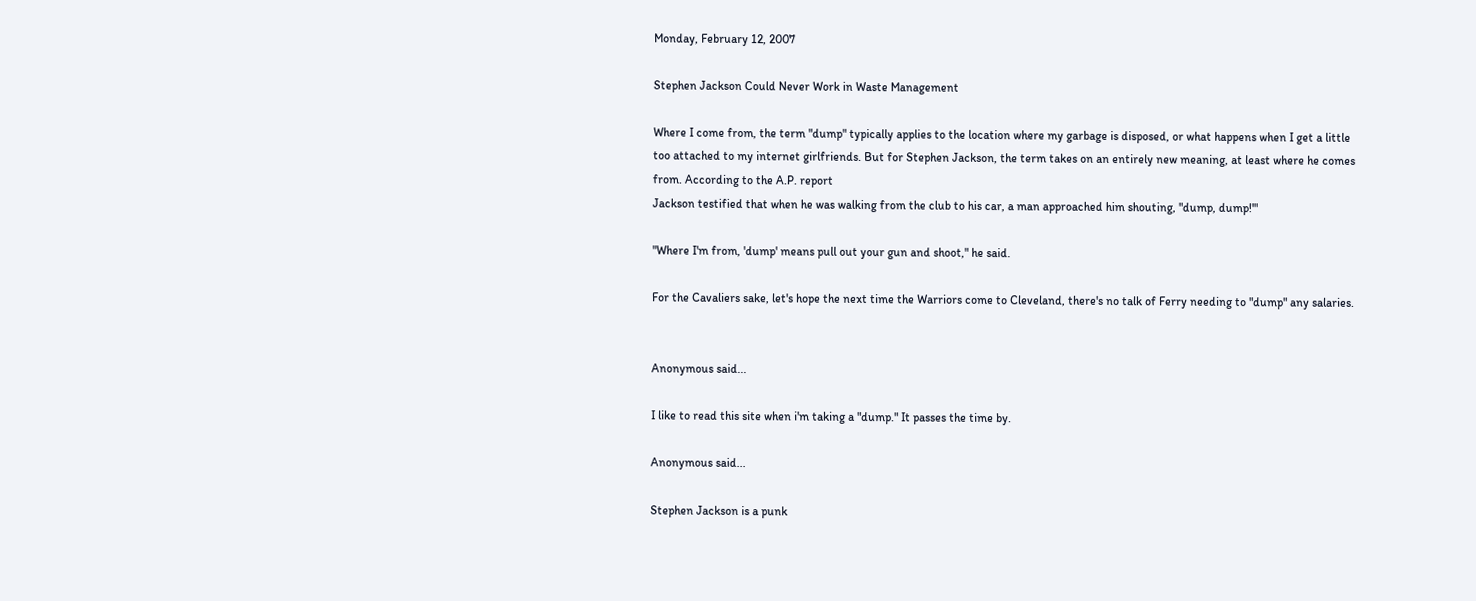Monday, February 12, 2007

Stephen Jackson Could Never Work in Waste Management

Where I come from, the term "dump" typically applies to the location where my garbage is disposed, or what happens when I get a little too attached to my internet girlfriends. But for Stephen Jackson, the term takes on an entirely new meaning, at least where he comes from. According to the A.P. report
Jackson testified that when he was walking from the club to his car, a man approached him shouting, "dump, dump!'"

"Where I'm from, 'dump' means pull out your gun and shoot," he said.

For the Cavaliers sake, let's hope the next time the Warriors come to Cleveland, there's no talk of Ferry needing to "dump" any salaries.


Anonymous said...

I like to read this site when i'm taking a "dump." It passes the time by.

Anonymous said...

Stephen Jackson is a punk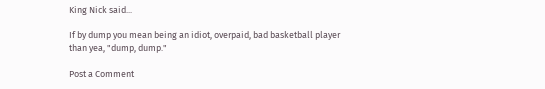King Nick said...

If by dump you mean being an idiot, overpaid, bad basketball player than yea, "dump, dump."

Post a Comment